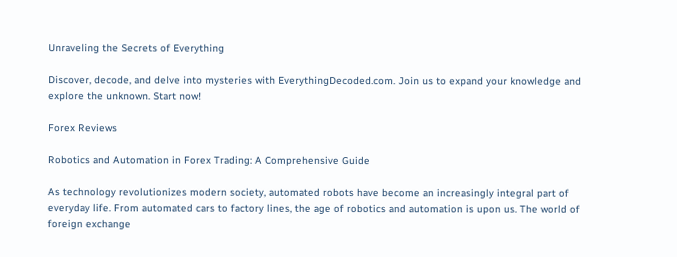Unraveling the Secrets of Everything

Discover, decode, and delve into mysteries with EverythingDecoded.com. Join us to expand your knowledge and explore the unknown. Start now!

Forex Reviews

Robotics and Automation in Forex Trading: A Comprehensive Guide

As technology revolutionizes modern society, automated robots have become an increasingly integral part of everyday life. From automated cars to factory lines, the age of robotics and automation is upon us. The world of foreign exchange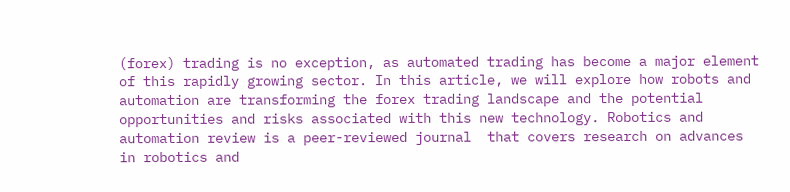(forex) trading is no exception, as automated trading has become a major element of this rapidly growing sector. In this article, we will explore how robots and automation are transforming the forex trading landscape and the potential opportunities and risks associated with this new technology. Robotics and automation review is a peer-reviewed journal  that covers research on advances in robotics and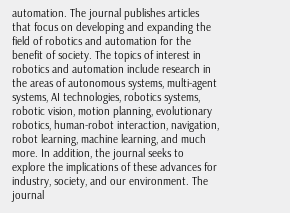automation. The journal publishes articles that focus on developing and expanding the field of robotics and automation for the benefit of society. The topics of interest in robotics and automation include research in the areas of autonomous systems, multi-agent systems, AI technologies, robotics systems, robotic vision, motion planning, evolutionary robotics, human-robot interaction, navigation, robot learning, machine learning, and much more. In addition, the journal seeks to explore the implications of these advances for industry, society, and our environment. The journal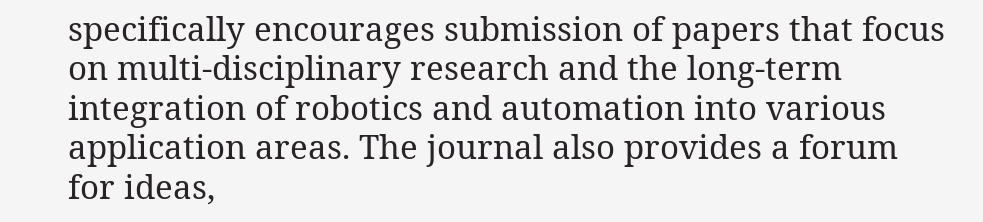specifically encourages submission of papers that focus on multi-disciplinary research and the long-term integration of robotics and automation into various application areas. The journal also provides a forum for ideas,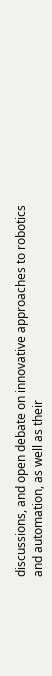discussions, and open debate on innovative approaches to robotics and automation, as well as their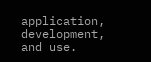application, development, and use.